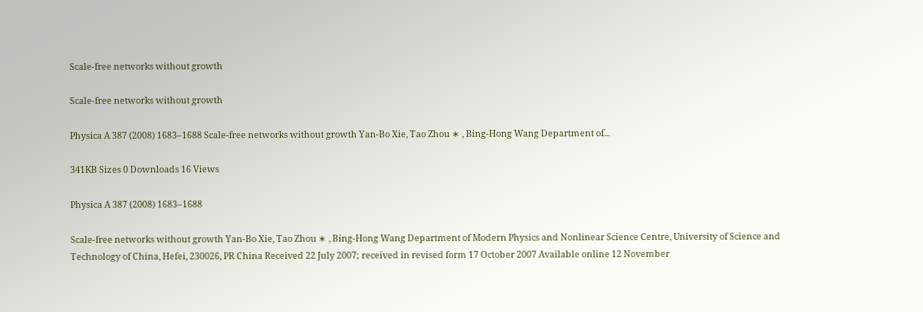Scale-free networks without growth

Scale-free networks without growth

Physica A 387 (2008) 1683–1688 Scale-free networks without growth Yan-Bo Xie, Tao Zhou ∗ , Bing-Hong Wang Department of...

341KB Sizes 0 Downloads 16 Views

Physica A 387 (2008) 1683–1688

Scale-free networks without growth Yan-Bo Xie, Tao Zhou ∗ , Bing-Hong Wang Department of Modern Physics and Nonlinear Science Centre, University of Science and Technology of China, Hefei, 230026, PR China Received 22 July 2007; received in revised form 17 October 2007 Available online 12 November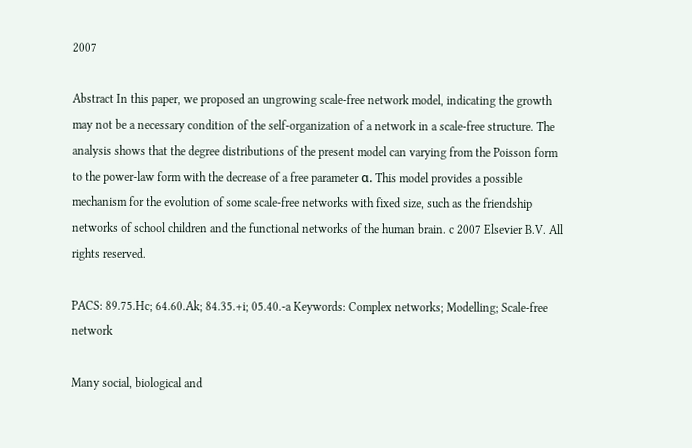2007

Abstract In this paper, we proposed an ungrowing scale-free network model, indicating the growth may not be a necessary condition of the self-organization of a network in a scale-free structure. The analysis shows that the degree distributions of the present model can varying from the Poisson form to the power-law form with the decrease of a free parameter α. This model provides a possible mechanism for the evolution of some scale-free networks with fixed size, such as the friendship networks of school children and the functional networks of the human brain. c 2007 Elsevier B.V. All rights reserved.

PACS: 89.75.Hc; 64.60.Ak; 84.35.+i; 05.40.-a Keywords: Complex networks; Modelling; Scale-free network

Many social, biological and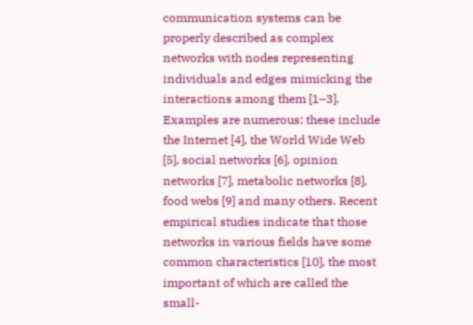communication systems can be properly described as complex networks with nodes representing individuals and edges mimicking the interactions among them [1–3]. Examples are numerous: these include the Internet [4], the World Wide Web [5], social networks [6], opinion networks [7], metabolic networks [8], food webs [9] and many others. Recent empirical studies indicate that those networks in various fields have some common characteristics [10], the most important of which are called the small-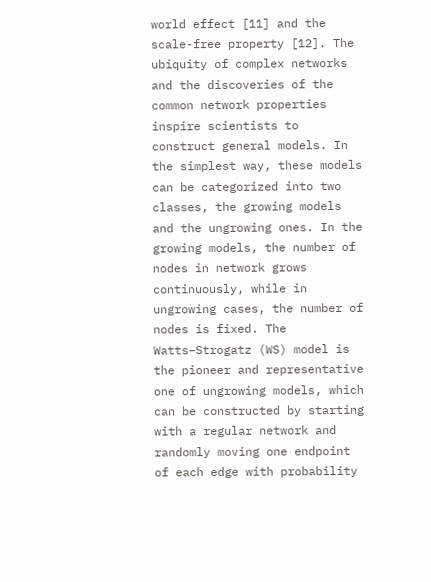world effect [11] and the scale-free property [12]. The ubiquity of complex networks and the discoveries of the common network properties inspire scientists to construct general models. In the simplest way, these models can be categorized into two classes, the growing models and the ungrowing ones. In the growing models, the number of nodes in network grows continuously, while in ungrowing cases, the number of nodes is fixed. The Watts–Strogatz (WS) model is the pioneer and representative one of ungrowing models, which can be constructed by starting with a regular network and randomly moving one endpoint of each edge with probability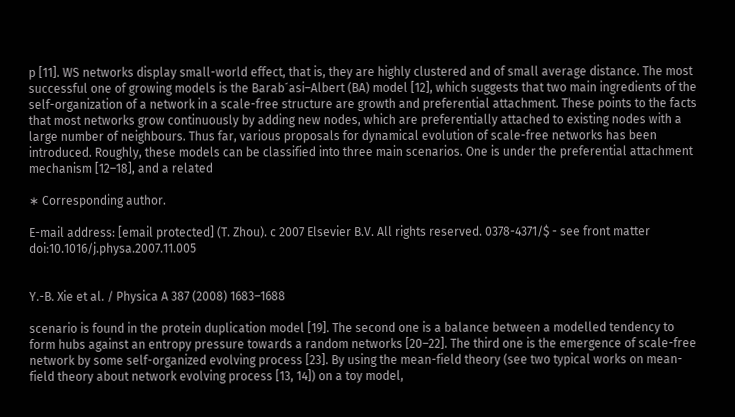p [11]. WS networks display small-world effect, that is, they are highly clustered and of small average distance. The most successful one of growing models is the Barab´asi–Albert (BA) model [12], which suggests that two main ingredients of the self-organization of a network in a scale-free structure are growth and preferential attachment. These points to the facts that most networks grow continuously by adding new nodes, which are preferentially attached to existing nodes with a large number of neighbours. Thus far, various proposals for dynamical evolution of scale-free networks has been introduced. Roughly, these models can be classified into three main scenarios. One is under the preferential attachment mechanism [12–18], and a related

∗ Corresponding author.

E-mail address: [email protected] (T. Zhou). c 2007 Elsevier B.V. All rights reserved. 0378-4371/$ - see front matter doi:10.1016/j.physa.2007.11.005


Y.-B. Xie et al. / Physica A 387 (2008) 1683–1688

scenario is found in the protein duplication model [19]. The second one is a balance between a modelled tendency to form hubs against an entropy pressure towards a random networks [20–22]. The third one is the emergence of scale-free network by some self-organized evolving process [23]. By using the mean-field theory (see two typical works on mean-field theory about network evolving process [13, 14]) on a toy model,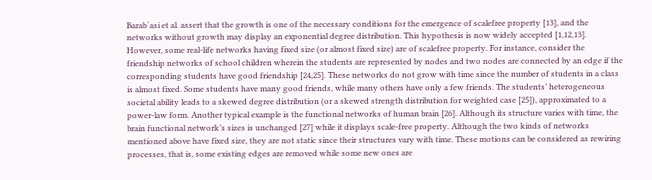Barab´asi et al. assert that the growth is one of the necessary conditions for the emergence of scalefree property [13], and the networks without growth may display an exponential degree distribution. This hypothesis is now widely accepted [1,12,13]. However, some real-life networks having fixed size (or almost fixed size) are of scalefree property. For instance, consider the friendship networks of school children wherein the students are represented by nodes and two nodes are connected by an edge if the corresponding students have good friendship [24,25]. These networks do not grow with time since the number of students in a class is almost fixed. Some students have many good friends, while many others have only a few friends. The students’ heterogeneous societal ability leads to a skewed degree distribution (or a skewed strength distribution for weighted case [25]), approximated to a power-law form. Another typical example is the functional networks of human brain [26]. Although its structure varies with time, the brain functional network’s sizes is unchanged [27] while it displays scale-free property. Although the two kinds of networks mentioned above have fixed size, they are not static since their structures vary with time. These motions can be considered as rewiring processes, that is, some existing edges are removed while some new ones are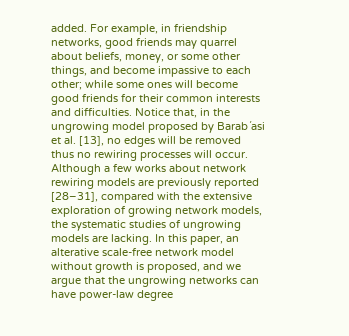added. For example, in friendship networks, good friends may quarrel about beliefs, money, or some other things, and become impassive to each other; while some ones will become good friends for their common interests and difficulties. Notice that, in the ungrowing model proposed by Barab´asi et al. [13], no edges will be removed thus no rewiring processes will occur. Although a few works about network rewiring models are previously reported [28–31], compared with the extensive exploration of growing network models, the systematic studies of ungrowing models are lacking. In this paper, an alterative scale-free network model without growth is proposed, and we argue that the ungrowing networks can have power-law degree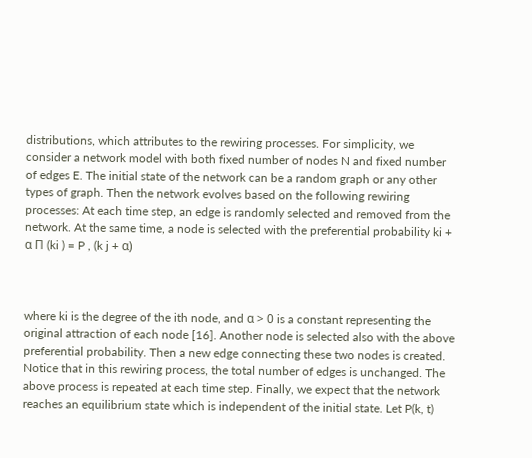distributions, which attributes to the rewiring processes. For simplicity, we consider a network model with both fixed number of nodes N and fixed number of edges E. The initial state of the network can be a random graph or any other types of graph. Then the network evolves based on the following rewiring processes: At each time step, an edge is randomly selected and removed from the network. At the same time, a node is selected with the preferential probability ki + α Π (ki ) = P , (k j + α)



where ki is the degree of the ith node, and α > 0 is a constant representing the original attraction of each node [16]. Another node is selected also with the above preferential probability. Then a new edge connecting these two nodes is created. Notice that in this rewiring process, the total number of edges is unchanged. The above process is repeated at each time step. Finally, we expect that the network reaches an equilibrium state which is independent of the initial state. Let P(k, t)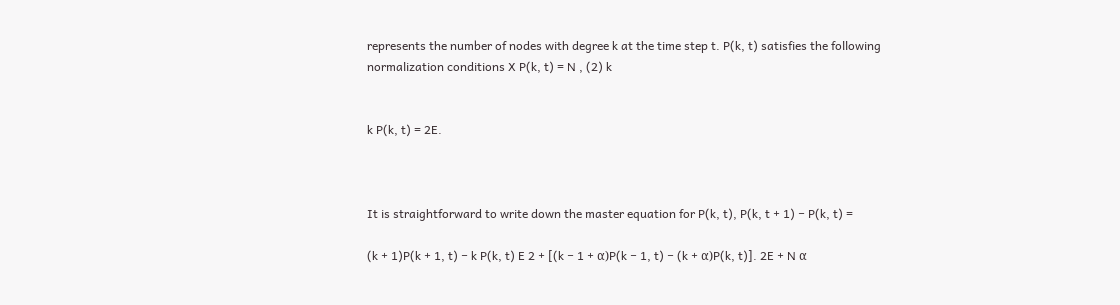represents the number of nodes with degree k at the time step t. P(k, t) satisfies the following normalization conditions X P(k, t) = N , (2) k


k P(k, t) = 2E.



It is straightforward to write down the master equation for P(k, t), P(k, t + 1) − P(k, t) =

(k + 1)P(k + 1, t) − k P(k, t) E 2 + [(k − 1 + α)P(k − 1, t) − (k + α)P(k, t)]. 2E + N α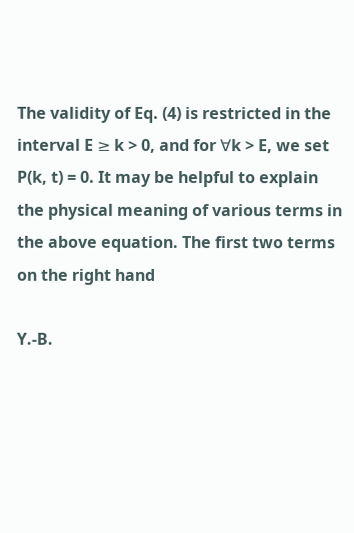The validity of Eq. (4) is restricted in the interval E ≥ k > 0, and for ∀k > E, we set P(k, t) = 0. It may be helpful to explain the physical meaning of various terms in the above equation. The first two terms on the right hand

Y.-B.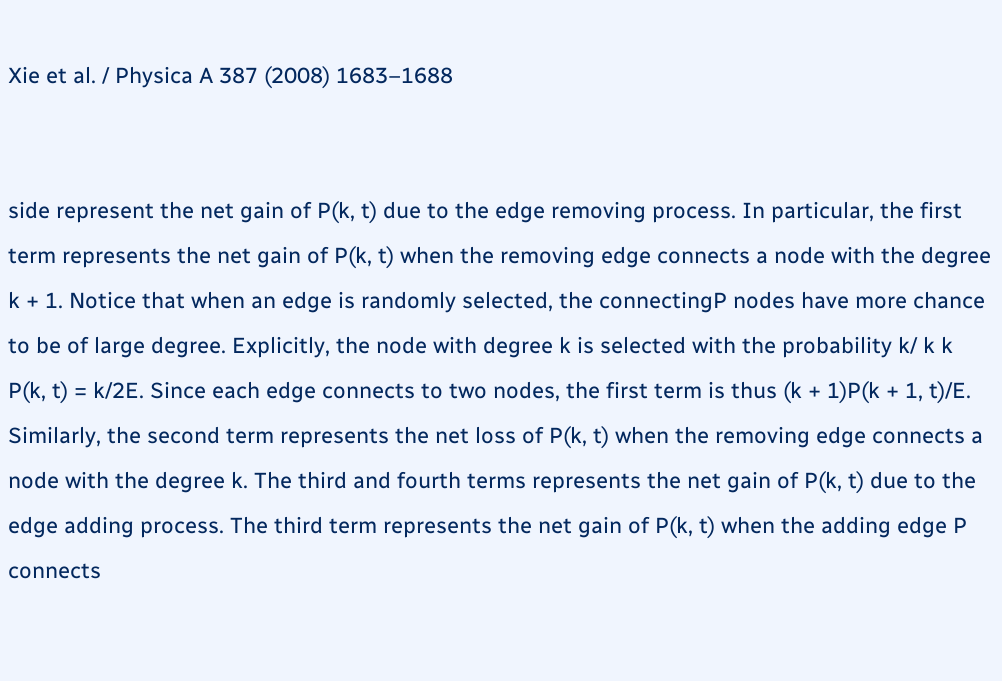Xie et al. / Physica A 387 (2008) 1683–1688


side represent the net gain of P(k, t) due to the edge removing process. In particular, the first term represents the net gain of P(k, t) when the removing edge connects a node with the degree k + 1. Notice that when an edge is randomly selected, the connectingP nodes have more chance to be of large degree. Explicitly, the node with degree k is selected with the probability k/ k k P(k, t) = k/2E. Since each edge connects to two nodes, the first term is thus (k + 1)P(k + 1, t)/E. Similarly, the second term represents the net loss of P(k, t) when the removing edge connects a node with the degree k. The third and fourth terms represents the net gain of P(k, t) due to the edge adding process. The third term represents the net gain of P(k, t) when the adding edge P connects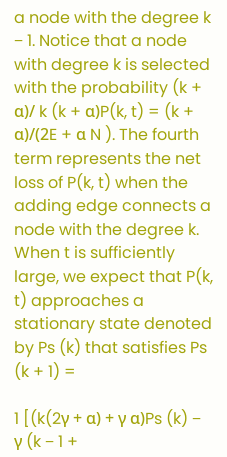a node with the degree k − 1. Notice that a node with degree k is selected with the probability (k + α)/ k (k + α)P(k, t) = (k + α)/(2E + α N ). The fourth term represents the net loss of P(k, t) when the adding edge connects a node with the degree k. When t is sufficiently large, we expect that P(k, t) approaches a stationary state denoted by Ps (k) that satisfies Ps (k + 1) =

1 [(k(2γ + α) + γ α)Ps (k) − γ (k − 1 +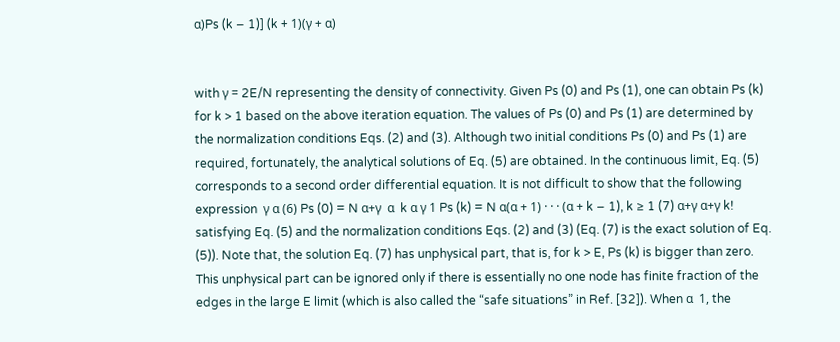α)Ps (k − 1)] (k + 1)(γ + α)


with γ = 2E/N representing the density of connectivity. Given Ps (0) and Ps (1), one can obtain Ps (k) for k > 1 based on the above iteration equation. The values of Ps (0) and Ps (1) are determined by the normalization conditions Eqs. (2) and (3). Although two initial conditions Ps (0) and Ps (1) are required, fortunately, the analytical solutions of Eq. (5) are obtained. In the continuous limit, Eq. (5) corresponds to a second order differential equation. It is not difficult to show that the following expression  γ α (6) Ps (0) = N α+γ  α  k α γ 1 Ps (k) = N α(α + 1) · · · (α + k − 1), k ≥ 1 (7) α+γ α+γ k! satisfying Eq. (5) and the normalization conditions Eqs. (2) and (3) (Eq. (7) is the exact solution of Eq. (5)). Note that, the solution Eq. (7) has unphysical part, that is, for k > E, Ps (k) is bigger than zero. This unphysical part can be ignored only if there is essentially no one node has finite fraction of the edges in the large E limit (which is also called the “safe situations” in Ref. [32]). When α  1, the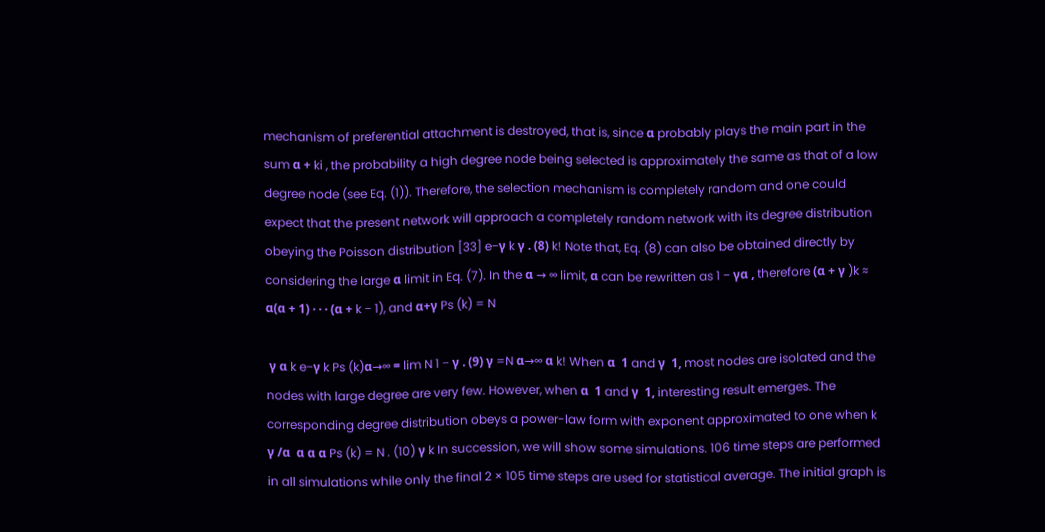mechanism of preferential attachment is destroyed, that is, since α probably plays the main part in the sum α + ki , the probability a high degree node being selected is approximately the same as that of a low degree node (see Eq. (1)). Therefore, the selection mechanism is completely random and one could expect that the present network will approach a completely random network with its degree distribution obeying the Poisson distribution [33] e−γ k γ . (8) k! Note that, Eq. (8) can also be obtained directly by considering the large α limit in Eq. (7). In the α → ∞ limit, α can be rewritten as 1 − γα , therefore (α + γ )k ≈ α(α + 1) · · · (α + k − 1), and α+γ Ps (k) = N

 γ α k e−γ k Ps (k)α→∞ = lim N 1 − γ . (9) γ =N α→∞ α k! When α  1 and γ  1, most nodes are isolated and the nodes with large degree are very few. However, when α  1 and γ  1, interesting result emerges. The corresponding degree distribution obeys a power-law form with exponent approximated to one when k  γ /α  α α α Ps (k) = N . (10) γ k In succession, we will show some simulations. 106 time steps are performed in all simulations while only the final 2 × 105 time steps are used for statistical average. The initial graph is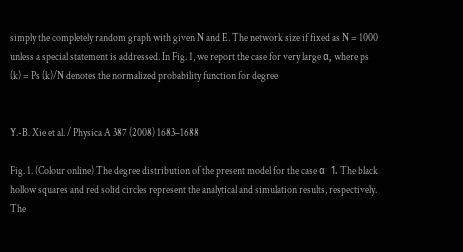simply the completely random graph with given N and E. The network size if fixed as N = 1000 unless a special statement is addressed. In Fig. 1, we report the case for very large α, where ps (k) = Ps (k)/N denotes the normalized probability function for degree


Y.-B. Xie et al. / Physica A 387 (2008) 1683–1688

Fig. 1. (Colour online) The degree distribution of the present model for the case α  1. The black hollow squares and red solid circles represent the analytical and simulation results, respectively. The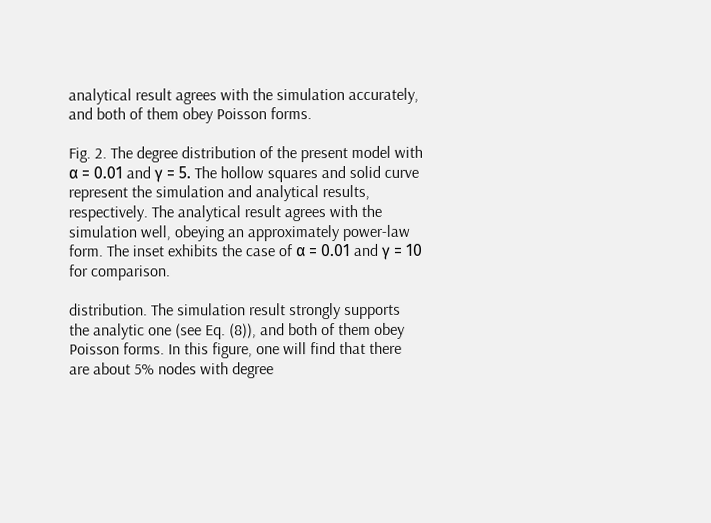analytical result agrees with the simulation accurately, and both of them obey Poisson forms.

Fig. 2. The degree distribution of the present model with α = 0.01 and γ = 5. The hollow squares and solid curve represent the simulation and analytical results, respectively. The analytical result agrees with the simulation well, obeying an approximately power-law form. The inset exhibits the case of α = 0.01 and γ = 10 for comparison.

distribution. The simulation result strongly supports the analytic one (see Eq. (8)), and both of them obey Poisson forms. In this figure, one will find that there are about 5% nodes with degree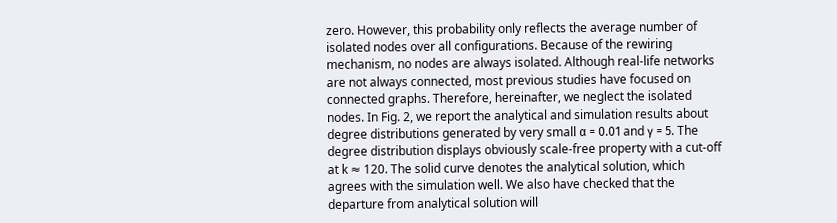zero. However, this probability only reflects the average number of isolated nodes over all configurations. Because of the rewiring mechanism, no nodes are always isolated. Although real-life networks are not always connected, most previous studies have focused on connected graphs. Therefore, hereinafter, we neglect the isolated nodes. In Fig. 2, we report the analytical and simulation results about degree distributions generated by very small α = 0.01 and γ = 5. The degree distribution displays obviously scale-free property with a cut-off at k ≈ 120. The solid curve denotes the analytical solution, which agrees with the simulation well. We also have checked that the departure from analytical solution will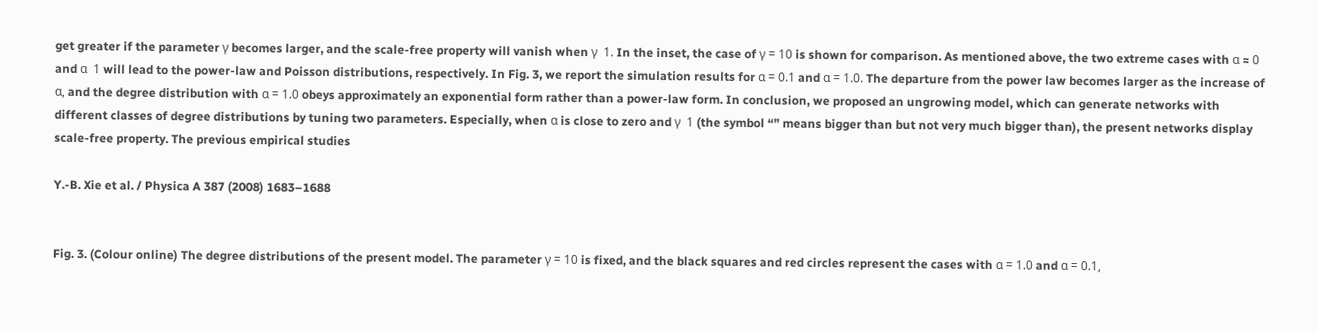get greater if the parameter γ becomes larger, and the scale-free property will vanish when γ  1. In the inset, the case of γ = 10 is shown for comparison. As mentioned above, the two extreme cases with α ≈ 0 and α  1 will lead to the power-law and Poisson distributions, respectively. In Fig. 3, we report the simulation results for α = 0.1 and α = 1.0. The departure from the power law becomes larger as the increase of α, and the degree distribution with α = 1.0 obeys approximately an exponential form rather than a power-law form. In conclusion, we proposed an ungrowing model, which can generate networks with different classes of degree distributions by tuning two parameters. Especially, when α is close to zero and γ  1 (the symbol “” means bigger than but not very much bigger than), the present networks display scale-free property. The previous empirical studies

Y.-B. Xie et al. / Physica A 387 (2008) 1683–1688


Fig. 3. (Colour online) The degree distributions of the present model. The parameter γ = 10 is fixed, and the black squares and red circles represent the cases with α = 1.0 and α = 0.1,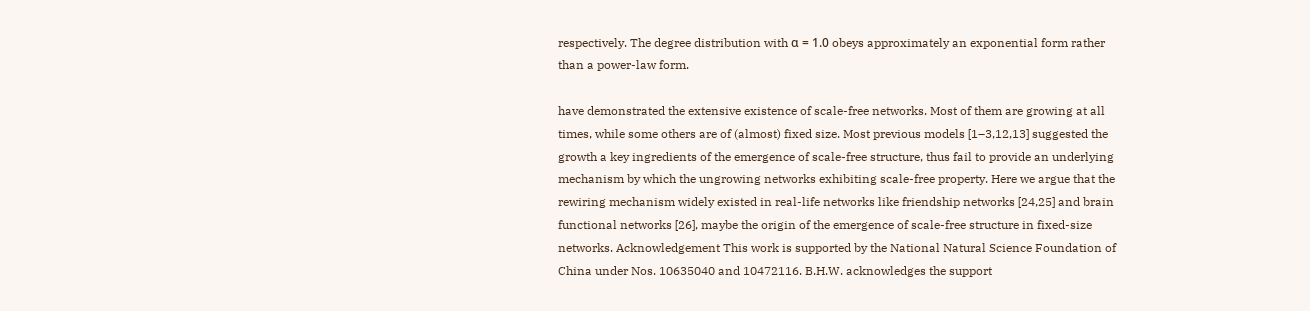respectively. The degree distribution with α = 1.0 obeys approximately an exponential form rather than a power-law form.

have demonstrated the extensive existence of scale-free networks. Most of them are growing at all times, while some others are of (almost) fixed size. Most previous models [1–3,12,13] suggested the growth a key ingredients of the emergence of scale-free structure, thus fail to provide an underlying mechanism by which the ungrowing networks exhibiting scale-free property. Here we argue that the rewiring mechanism widely existed in real-life networks like friendship networks [24,25] and brain functional networks [26], maybe the origin of the emergence of scale-free structure in fixed-size networks. Acknowledgement This work is supported by the National Natural Science Foundation of China under Nos. 10635040 and 10472116. B.H.W. acknowledges the support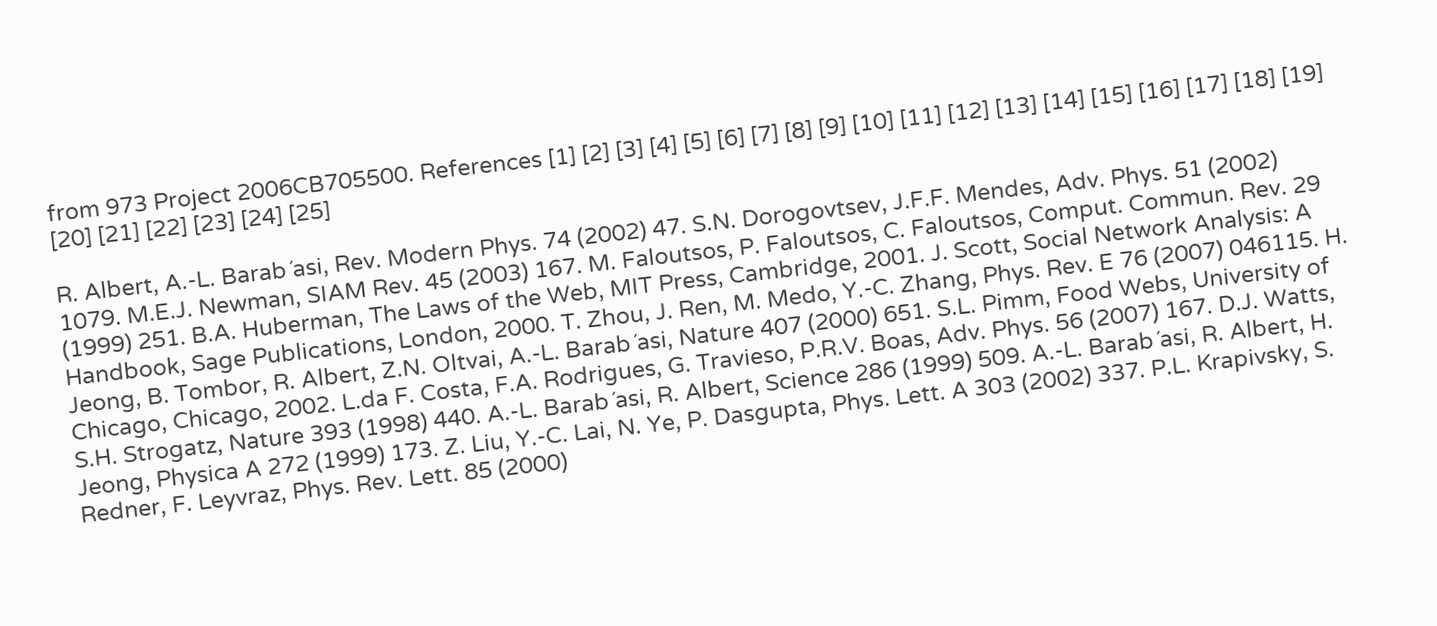from 973 Project 2006CB705500. References [1] [2] [3] [4] [5] [6] [7] [8] [9] [10] [11] [12] [13] [14] [15] [16] [17] [18] [19] [20] [21] [22] [23] [24] [25]

R. Albert, A.-L. Barab´asi, Rev. Modern Phys. 74 (2002) 47. S.N. Dorogovtsev, J.F.F. Mendes, Adv. Phys. 51 (2002) 1079. M.E.J. Newman, SIAM Rev. 45 (2003) 167. M. Faloutsos, P. Faloutsos, C. Faloutsos, Comput. Commun. Rev. 29 (1999) 251. B.A. Huberman, The Laws of the Web, MIT Press, Cambridge, 2001. J. Scott, Social Network Analysis: A Handbook, Sage Publications, London, 2000. T. Zhou, J. Ren, M. Medo, Y.-C. Zhang, Phys. Rev. E 76 (2007) 046115. H. Jeong, B. Tombor, R. Albert, Z.N. Oltvai, A.-L. Barab´asi, Nature 407 (2000) 651. S.L. Pimm, Food Webs, University of Chicago, Chicago, 2002. L.da F. Costa, F.A. Rodrigues, G. Travieso, P.R.V. Boas, Adv. Phys. 56 (2007) 167. D.J. Watts, S.H. Strogatz, Nature 393 (1998) 440. A.-L. Barab´asi, R. Albert, Science 286 (1999) 509. A.-L. Barab´asi, R. Albert, H. Jeong, Physica A 272 (1999) 173. Z. Liu, Y.-C. Lai, N. Ye, P. Dasgupta, Phys. Lett. A 303 (2002) 337. P.L. Krapivsky, S. Redner, F. Leyvraz, Phys. Rev. Lett. 85 (2000)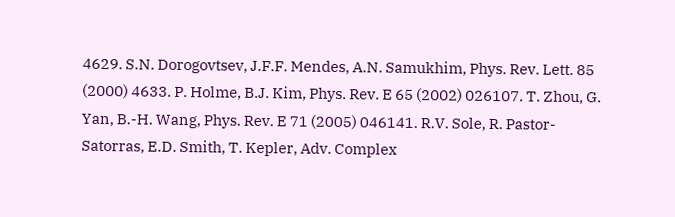4629. S.N. Dorogovtsev, J.F.F. Mendes, A.N. Samukhim, Phys. Rev. Lett. 85 (2000) 4633. P. Holme, B.J. Kim, Phys. Rev. E 65 (2002) 026107. T. Zhou, G. Yan, B.-H. Wang, Phys. Rev. E 71 (2005) 046141. R.V. Sole, R. Pastor-Satorras, E.D. Smith, T. Kepler, Adv. Complex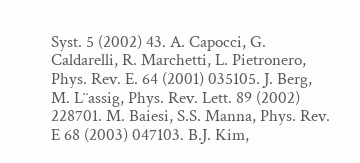Syst. 5 (2002) 43. A. Capocci, G. Caldarelli, R. Marchetti, L. Pietronero, Phys. Rev. E. 64 (2001) 035105. J. Berg, M. L¨assig, Phys. Rev. Lett. 89 (2002) 228701. M. Baiesi, S.S. Manna, Phys. Rev. E 68 (2003) 047103. B.J. Kim,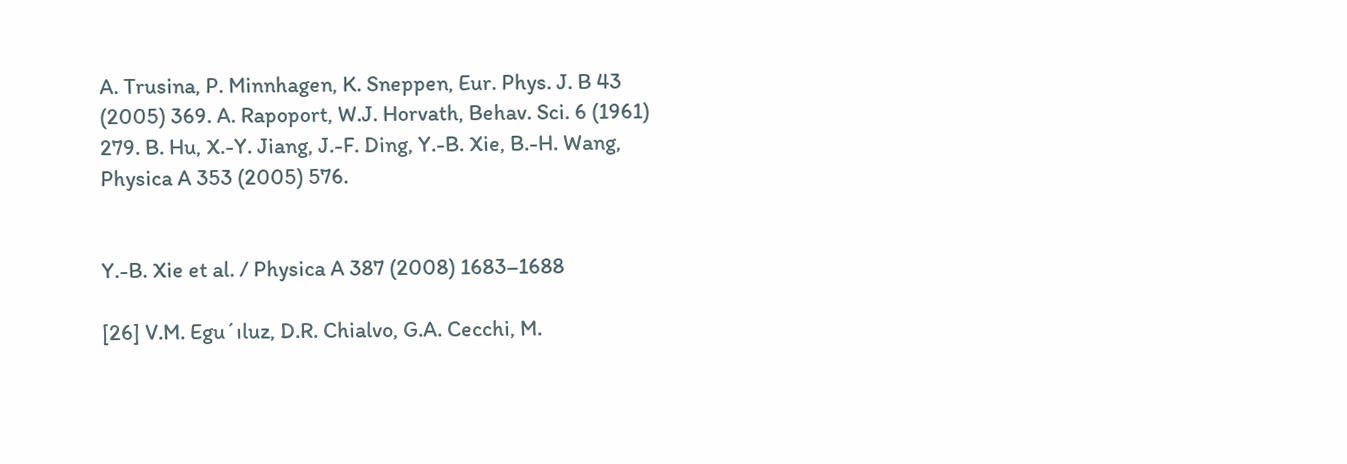A. Trusina, P. Minnhagen, K. Sneppen, Eur. Phys. J. B 43 (2005) 369. A. Rapoport, W.J. Horvath, Behav. Sci. 6 (1961) 279. B. Hu, X.-Y. Jiang, J.-F. Ding, Y.-B. Xie, B.-H. Wang, Physica A 353 (2005) 576.


Y.-B. Xie et al. / Physica A 387 (2008) 1683–1688

[26] V.M. Egu´ıluz, D.R. Chialvo, G.A. Cecchi, M.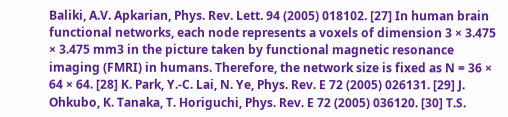Baliki, A.V. Apkarian, Phys. Rev. Lett. 94 (2005) 018102. [27] In human brain functional networks, each node represents a voxels of dimension 3 × 3.475 × 3.475 mm3 in the picture taken by functional magnetic resonance imaging (FMRI) in humans. Therefore, the network size is fixed as N = 36 × 64 × 64. [28] K. Park, Y.-C. Lai, N. Ye, Phys. Rev. E 72 (2005) 026131. [29] J. Ohkubo, K. Tanaka, T. Horiguchi, Phys. Rev. E 72 (2005) 036120. [30] T.S.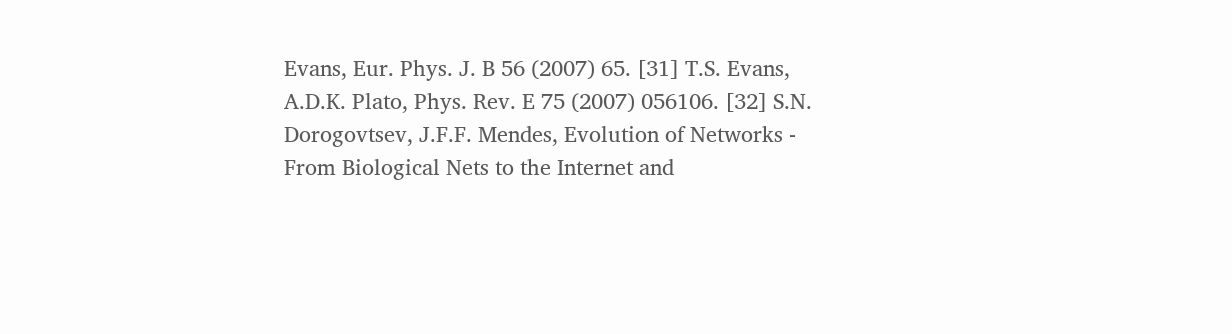Evans, Eur. Phys. J. B 56 (2007) 65. [31] T.S. Evans, A.D.K. Plato, Phys. Rev. E 75 (2007) 056106. [32] S.N. Dorogovtsev, J.F.F. Mendes, Evolution of Networks - From Biological Nets to the Internet and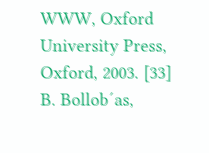WWW, Oxford University Press, Oxford, 2003. [33] B. Bollob´as,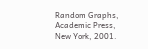Random Graphs, Academic Press, New York, 2001.